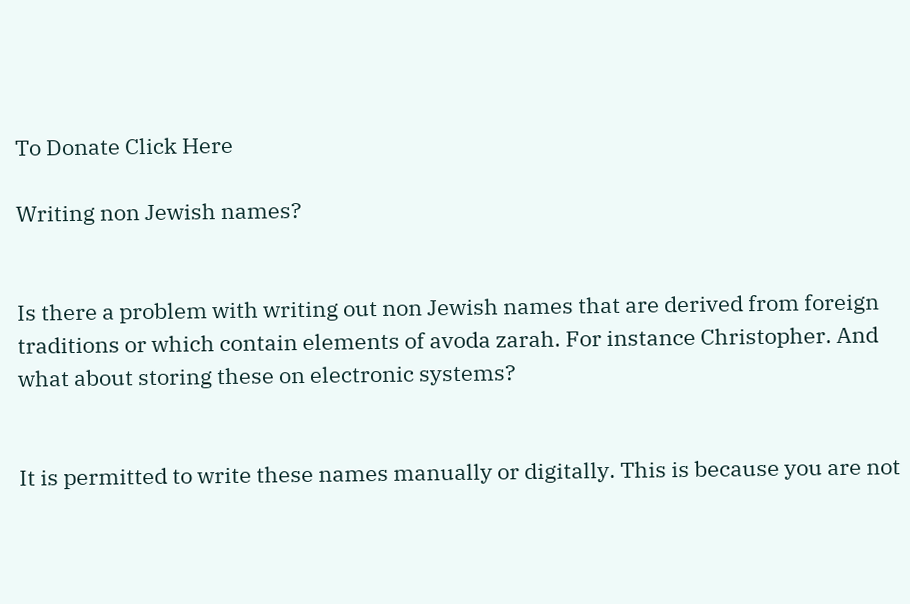To Donate Click Here

Writing non Jewish names?


Is there a problem with writing out non Jewish names that are derived from foreign traditions or which contain elements of avoda zarah. For instance Christopher. And what about storing these on electronic systems?


It is permitted to write these names manually or digitally. This is because you are not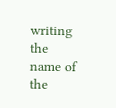writing the name of the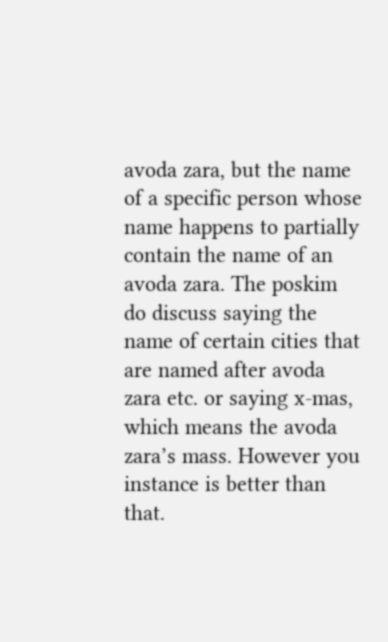avoda zara, but the name of a specific person whose name happens to partially contain the name of an avoda zara. The poskim do discuss saying the name of certain cities that are named after avoda zara etc. or saying x-mas, which means the avoda zara’s mass. However you instance is better than that.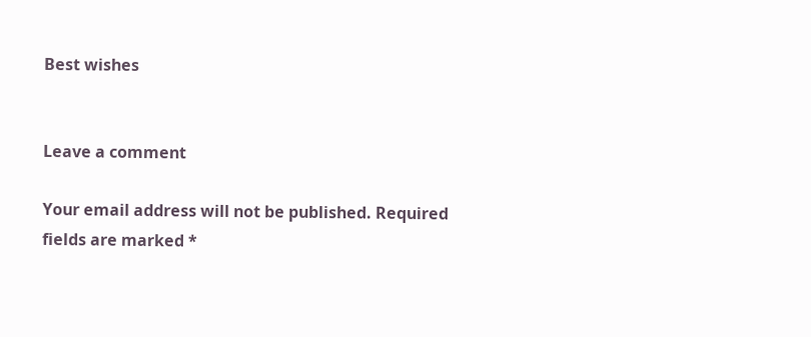Best wishes


Leave a comment

Your email address will not be published. Required fields are marked *